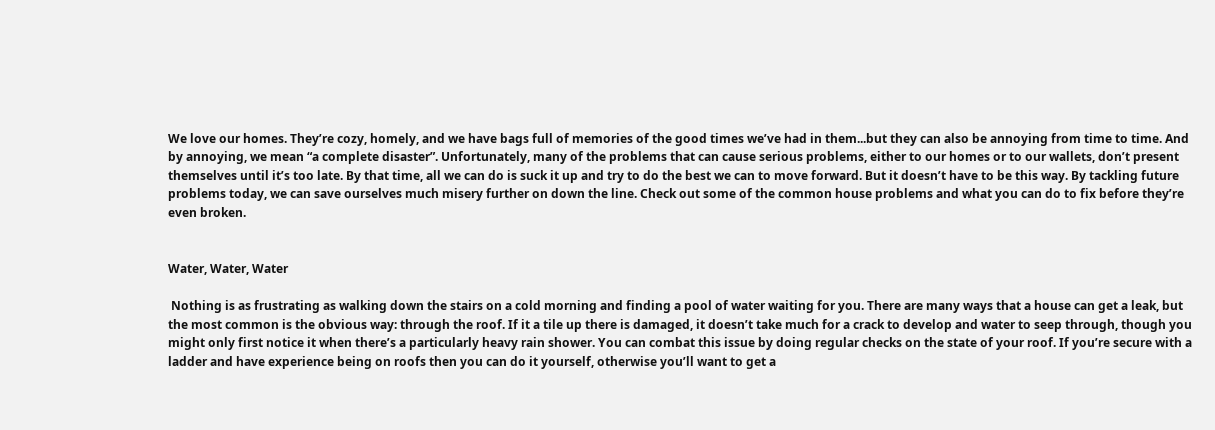We love our homes. They’re cozy, homely, and we have bags full of memories of the good times we’ve had in them...but they can also be annoying from time to time. And by annoying, we mean “a complete disaster”. Unfortunately, many of the problems that can cause serious problems, either to our homes or to our wallets, don’t present themselves until it’s too late. By that time, all we can do is suck it up and try to do the best we can to move forward. But it doesn’t have to be this way. By tackling future problems today, we can save ourselves much misery further on down the line. Check out some of the common house problems and what you can do to fix before they’re even broken.


Water, Water, Water

 Nothing is as frustrating as walking down the stairs on a cold morning and finding a pool of water waiting for you. There are many ways that a house can get a leak, but the most common is the obvious way: through the roof. If it a tile up there is damaged, it doesn’t take much for a crack to develop and water to seep through, though you might only first notice it when there’s a particularly heavy rain shower. You can combat this issue by doing regular checks on the state of your roof. If you’re secure with a ladder and have experience being on roofs then you can do it yourself, otherwise you’ll want to get a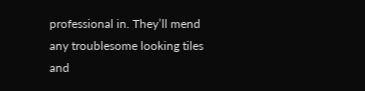professional in. They’ll mend any troublesome looking tiles and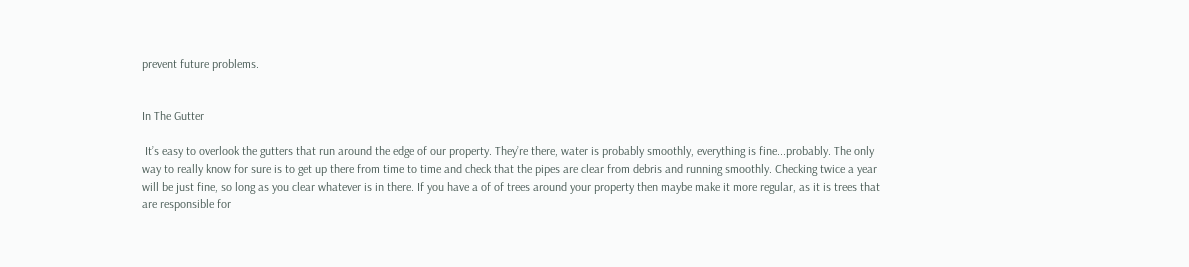prevent future problems.


In The Gutter

 It’s easy to overlook the gutters that run around the edge of our property. They’re there, water is probably smoothly, everything is fine...probably. The only way to really know for sure is to get up there from time to time and check that the pipes are clear from debris and running smoothly. Checking twice a year will be just fine, so long as you clear whatever is in there. If you have a of of trees around your property then maybe make it more regular, as it is trees that are responsible for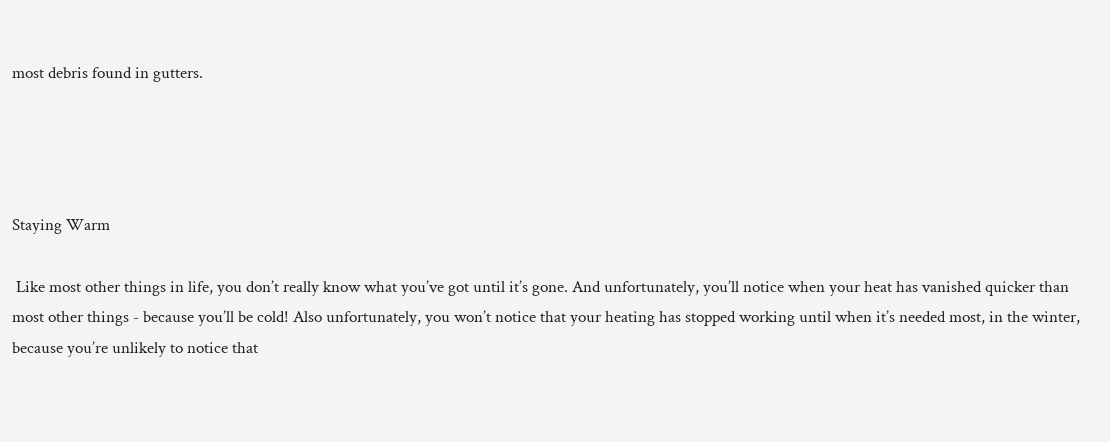most debris found in gutters.




Staying Warm

 Like most other things in life, you don’t really know what you’ve got until it’s gone. And unfortunately, you’ll notice when your heat has vanished quicker than most other things - because you’ll be cold! Also unfortunately, you won’t notice that your heating has stopped working until when it’s needed most, in the winter, because you’re unlikely to notice that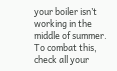your boiler isn’t working in the middle of summer. To combat this, check all your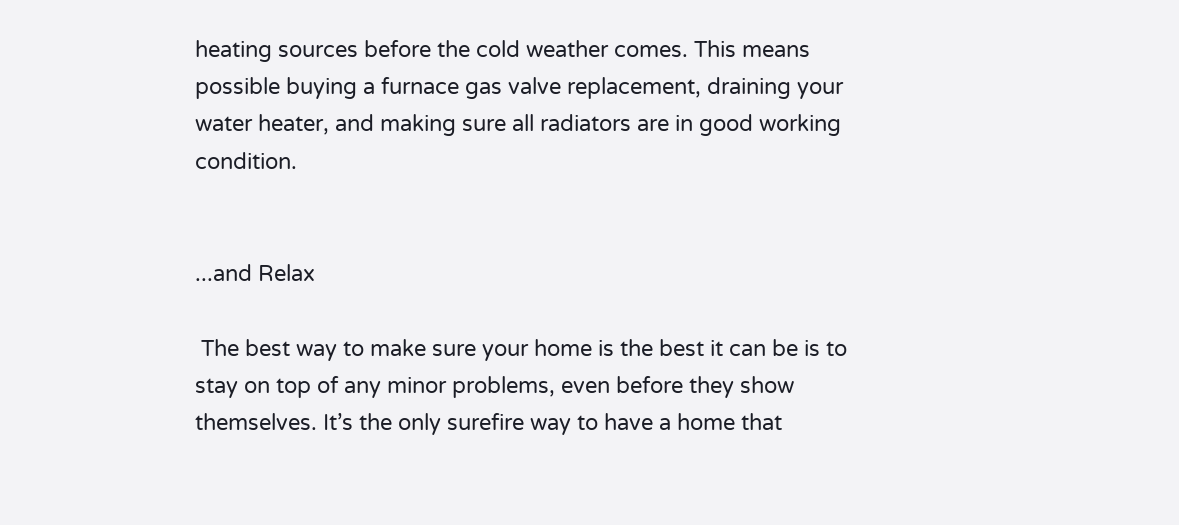heating sources before the cold weather comes. This means possible buying a furnace gas valve replacement, draining your water heater, and making sure all radiators are in good working condition.


...and Relax

 The best way to make sure your home is the best it can be is to stay on top of any minor problems, even before they show themselves. It’s the only surefire way to have a home that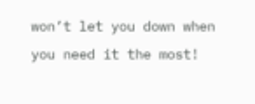won’t let you down when you need it the most!